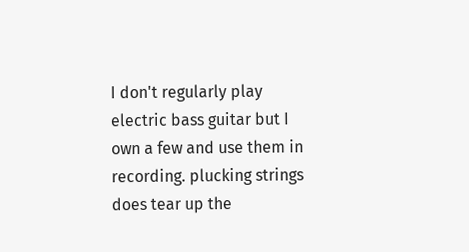I don't regularly play electric bass guitar but I own a few and use them in recording. plucking strings does tear up the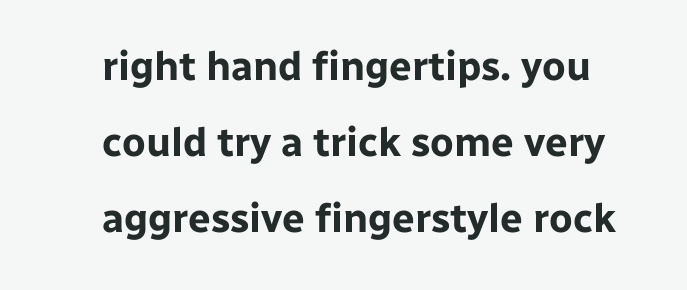right hand fingertips. you could try a trick some very aggressive fingerstyle rock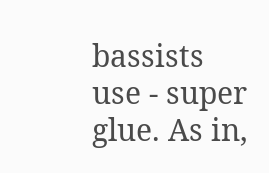bassists use - super glue. As in,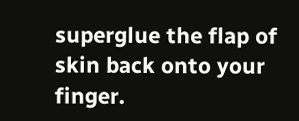superglue the flap of skin back onto your finger.